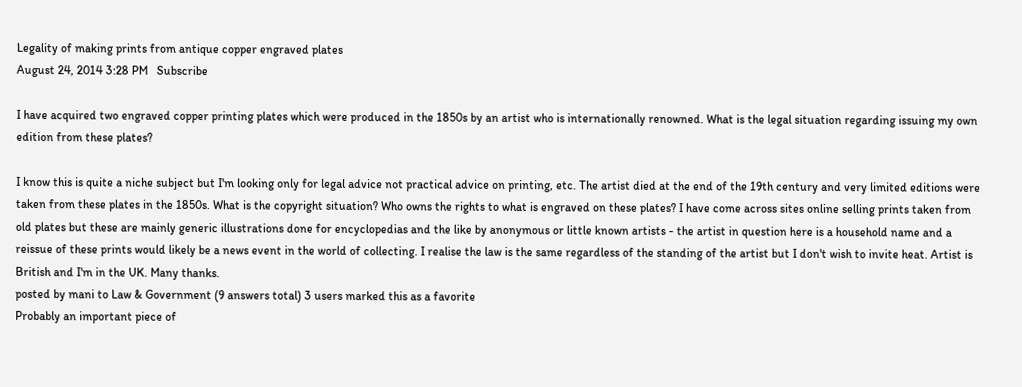Legality of making prints from antique copper engraved plates
August 24, 2014 3:28 PM   Subscribe

I have acquired two engraved copper printing plates which were produced in the 1850s by an artist who is internationally renowned. What is the legal situation regarding issuing my own edition from these plates?

I know this is quite a niche subject but I'm looking only for legal advice not practical advice on printing, etc. The artist died at the end of the 19th century and very limited editions were taken from these plates in the 1850s. What is the copyright situation? Who owns the rights to what is engraved on these plates? I have come across sites online selling prints taken from old plates but these are mainly generic illustrations done for encyclopedias and the like by anonymous or little known artists - the artist in question here is a household name and a reissue of these prints would likely be a news event in the world of collecting. I realise the law is the same regardless of the standing of the artist but I don't wish to invite heat. Artist is British and I'm in the UK. Many thanks.
posted by mani to Law & Government (9 answers total) 3 users marked this as a favorite
Probably an important piece of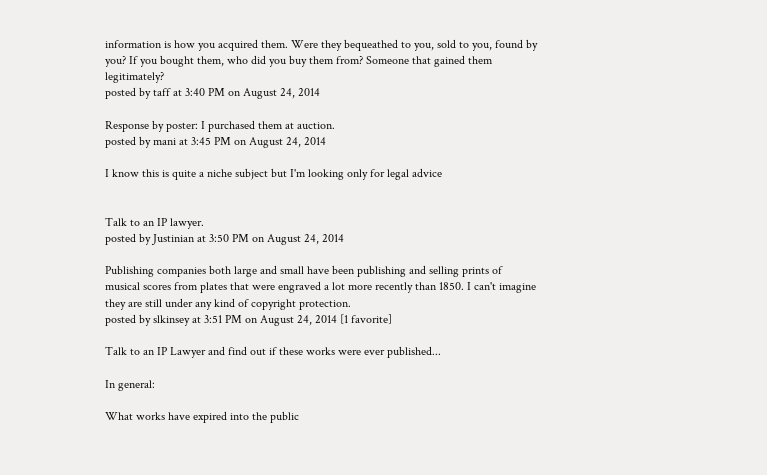information is how you acquired them. Were they bequeathed to you, sold to you, found by you? If you bought them, who did you buy them from? Someone that gained them legitimately?
posted by taff at 3:40 PM on August 24, 2014

Response by poster: I purchased them at auction.
posted by mani at 3:45 PM on August 24, 2014

I know this is quite a niche subject but I'm looking only for legal advice


Talk to an IP lawyer.
posted by Justinian at 3:50 PM on August 24, 2014

Publishing companies both large and small have been publishing and selling prints of musical scores from plates that were engraved a lot more recently than 1850. I can't imagine they are still under any kind of copyright protection.
posted by slkinsey at 3:51 PM on August 24, 2014 [1 favorite]

Talk to an IP Lawyer and find out if these works were ever published...

In general:

What works have expired into the public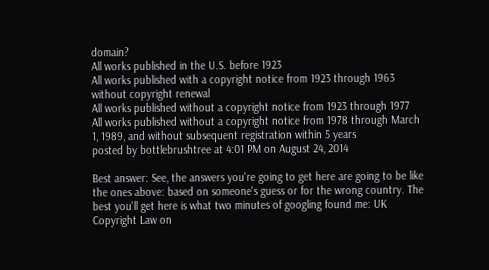domain?
All works published in the U.S. before 1923
All works published with a copyright notice from 1923 through 1963 without copyright renewal
All works published without a copyright notice from 1923 through 1977
All works published without a copyright notice from 1978 through March 1, 1989, and without subsequent registration within 5 years
posted by bottlebrushtree at 4:01 PM on August 24, 2014

Best answer: See, the answers you're going to get here are going to be like the ones above: based on someone's guess or for the wrong country. The best you'll get here is what two minutes of googling found me: UK Copyright Law on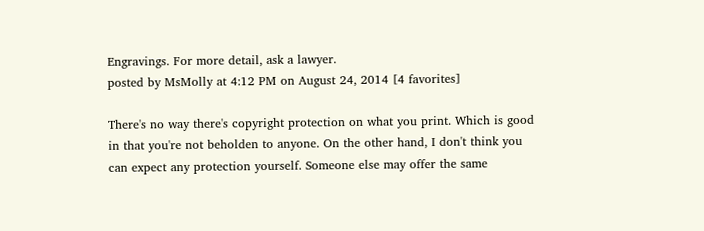Engravings. For more detail, ask a lawyer.
posted by MsMolly at 4:12 PM on August 24, 2014 [4 favorites]

There's no way there's copyright protection on what you print. Which is good in that you're not beholden to anyone. On the other hand, I don't think you can expect any protection yourself. Someone else may offer the same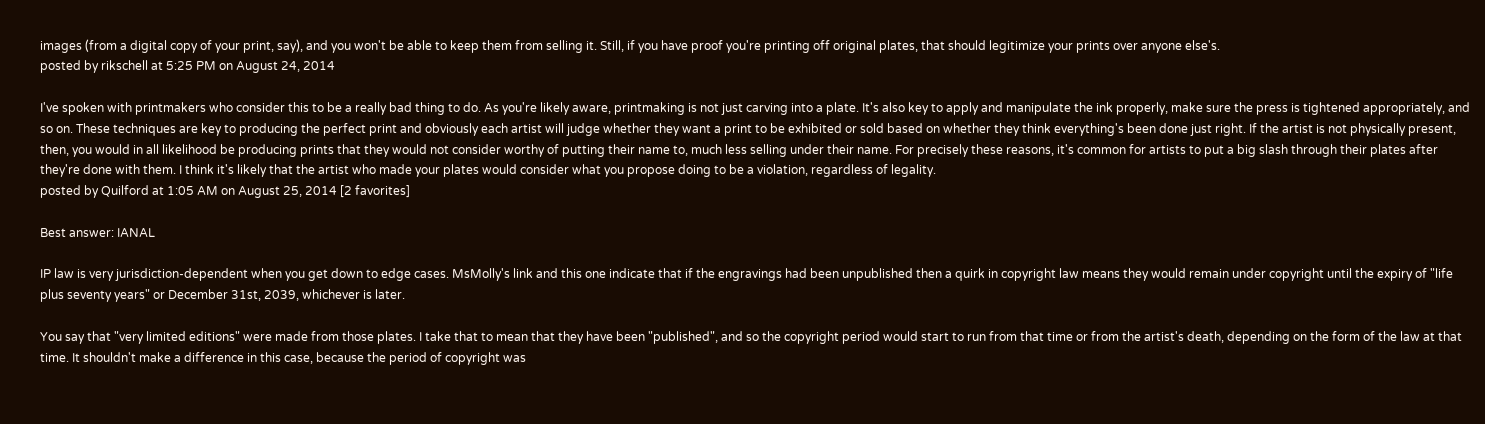images (from a digital copy of your print, say), and you won't be able to keep them from selling it. Still, if you have proof you're printing off original plates, that should legitimize your prints over anyone else's.
posted by rikschell at 5:25 PM on August 24, 2014

I've spoken with printmakers who consider this to be a really bad thing to do. As you're likely aware, printmaking is not just carving into a plate. It's also key to apply and manipulate the ink properly, make sure the press is tightened appropriately, and so on. These techniques are key to producing the perfect print and obviously each artist will judge whether they want a print to be exhibited or sold based on whether they think everything's been done just right. If the artist is not physically present, then, you would in all likelihood be producing prints that they would not consider worthy of putting their name to, much less selling under their name. For precisely these reasons, it's common for artists to put a big slash through their plates after they're done with them. I think it's likely that the artist who made your plates would consider what you propose doing to be a violation, regardless of legality.
posted by Quilford at 1:05 AM on August 25, 2014 [2 favorites]

Best answer: IANAL

IP law is very jurisdiction-dependent when you get down to edge cases. MsMolly's link and this one indicate that if the engravings had been unpublished then a quirk in copyright law means they would remain under copyright until the expiry of "life plus seventy years" or December 31st, 2039, whichever is later.

You say that "very limited editions" were made from those plates. I take that to mean that they have been "published", and so the copyright period would start to run from that time or from the artist's death, depending on the form of the law at that time. It shouldn't make a difference in this case, because the period of copyright was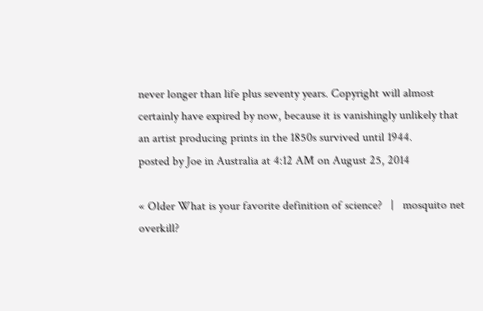never longer than life plus seventy years. Copyright will almost certainly have expired by now, because it is vanishingly unlikely that an artist producing prints in the 1850s survived until 1944.
posted by Joe in Australia at 4:12 AM on August 25, 2014

« Older What is your favorite definition of science?   |   mosquito net overkill?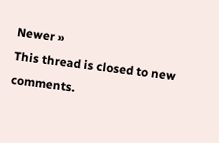Newer »
This thread is closed to new comments.